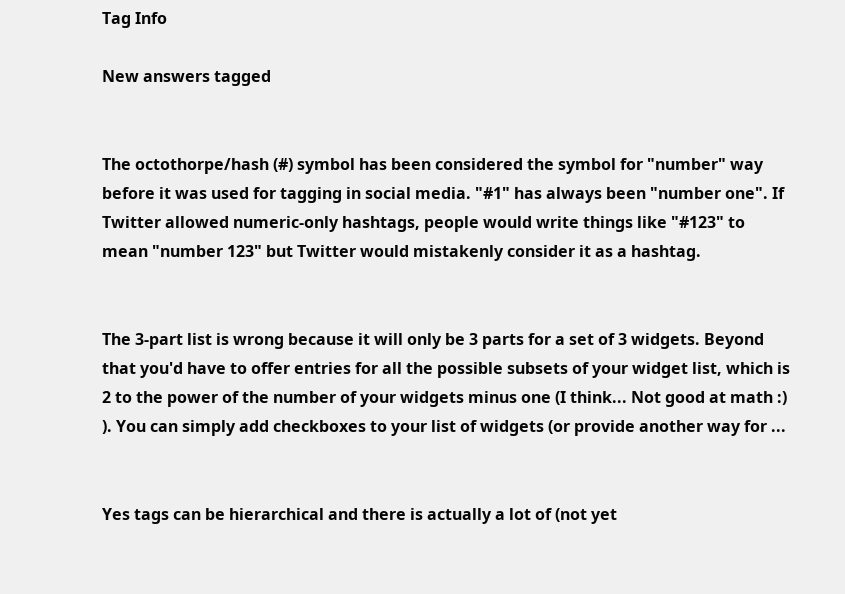Tag Info

New answers tagged


The octothorpe/hash (#) symbol has been considered the symbol for "number" way before it was used for tagging in social media. "#1" has always been "number one". If Twitter allowed numeric-only hashtags, people would write things like "#123" to mean "number 123" but Twitter would mistakenly consider it as a hashtag.


The 3-part list is wrong because it will only be 3 parts for a set of 3 widgets. Beyond that you'd have to offer entries for all the possible subsets of your widget list, which is 2 to the power of the number of your widgets minus one (I think... Not good at math :) ). You can simply add checkboxes to your list of widgets (or provide another way for ...


Yes tags can be hierarchical and there is actually a lot of (not yet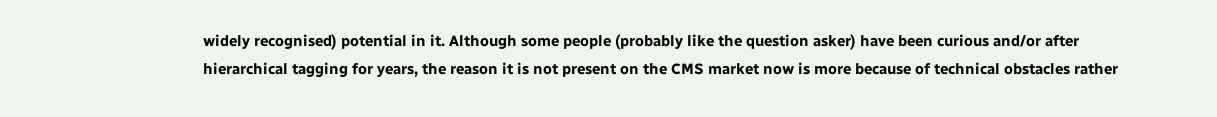widely recognised) potential in it. Although some people (probably like the question asker) have been curious and/or after hierarchical tagging for years, the reason it is not present on the CMS market now is more because of technical obstacles rather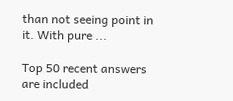than not seeing point in it. With pure ...

Top 50 recent answers are included